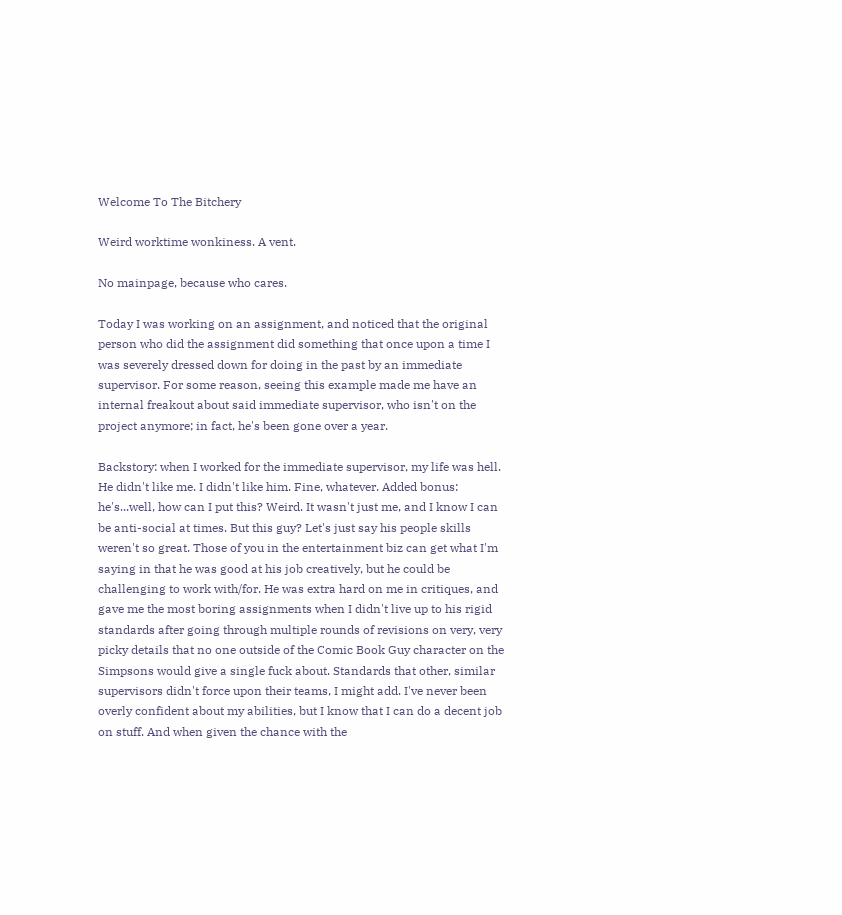Welcome To The Bitchery

Weird worktime wonkiness. A vent.

No mainpage, because who cares.

Today I was working on an assignment, and noticed that the original person who did the assignment did something that once upon a time I was severely dressed down for doing in the past by an immediate supervisor. For some reason, seeing this example made me have an internal freakout about said immediate supervisor, who isn't on the project anymore; in fact, he's been gone over a year.

Backstory: when I worked for the immediate supervisor, my life was hell. He didn't like me. I didn't like him. Fine, whatever. Added bonus: he's...well, how can I put this? Weird. It wasn't just me, and I know I can be anti-social at times. But this guy? Let's just say his people skills weren't so great. Those of you in the entertainment biz can get what I'm saying in that he was good at his job creatively, but he could be challenging to work with/for. He was extra hard on me in critiques, and gave me the most boring assignments when I didn't live up to his rigid standards after going through multiple rounds of revisions on very, very picky details that no one outside of the Comic Book Guy character on the Simpsons would give a single fuck about. Standards that other, similar supervisors didn't force upon their teams, I might add. I've never been overly confident about my abilities, but I know that I can do a decent job on stuff. And when given the chance with the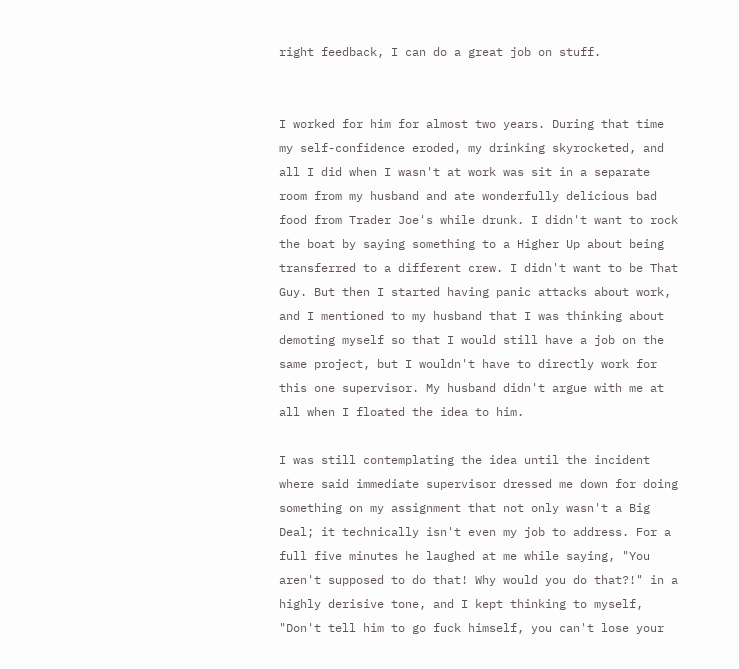right feedback, I can do a great job on stuff.


I worked for him for almost two years. During that time my self-confidence eroded, my drinking skyrocketed, and all I did when I wasn't at work was sit in a separate room from my husband and ate wonderfully delicious bad food from Trader Joe's while drunk. I didn't want to rock the boat by saying something to a Higher Up about being transferred to a different crew. I didn't want to be That Guy. But then I started having panic attacks about work, and I mentioned to my husband that I was thinking about demoting myself so that I would still have a job on the same project, but I wouldn't have to directly work for this one supervisor. My husband didn't argue with me at all when I floated the idea to him.

I was still contemplating the idea until the incident where said immediate supervisor dressed me down for doing something on my assignment that not only wasn't a Big Deal; it technically isn't even my job to address. For a full five minutes he laughed at me while saying, "You aren't supposed to do that! Why would you do that?!" in a highly derisive tone, and I kept thinking to myself, "Don't tell him to go fuck himself, you can't lose your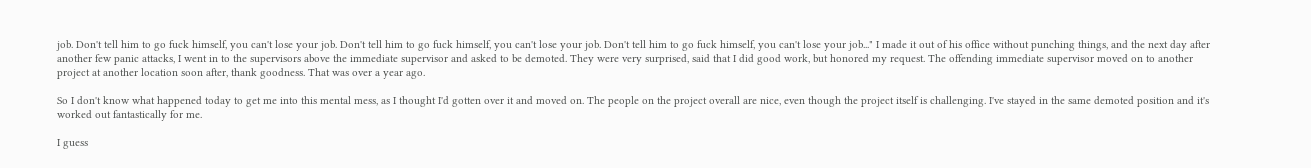job. Don't tell him to go fuck himself, you can't lose your job. Don't tell him to go fuck himself, you can't lose your job. Don't tell him to go fuck himself, you can't lose your job..." I made it out of his office without punching things, and the next day after another few panic attacks, I went in to the supervisors above the immediate supervisor and asked to be demoted. They were very surprised, said that I did good work, but honored my request. The offending immediate supervisor moved on to another project at another location soon after, thank goodness. That was over a year ago.

So I don't know what happened today to get me into this mental mess, as I thought I'd gotten over it and moved on. The people on the project overall are nice, even though the project itself is challenging. I've stayed in the same demoted position and it's worked out fantastically for me.

I guess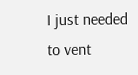I just needed to vent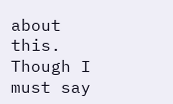about this. Though I must say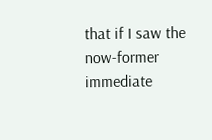that if I saw the now-former immediate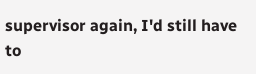supervisor again, I'd still have to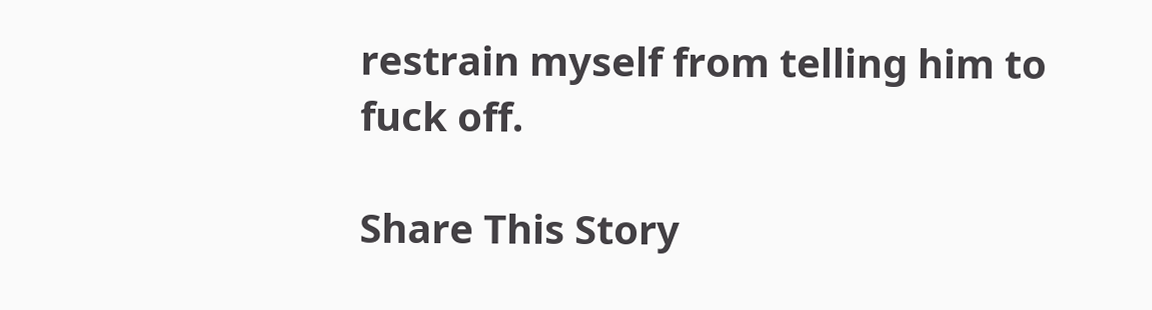restrain myself from telling him to fuck off.

Share This Story